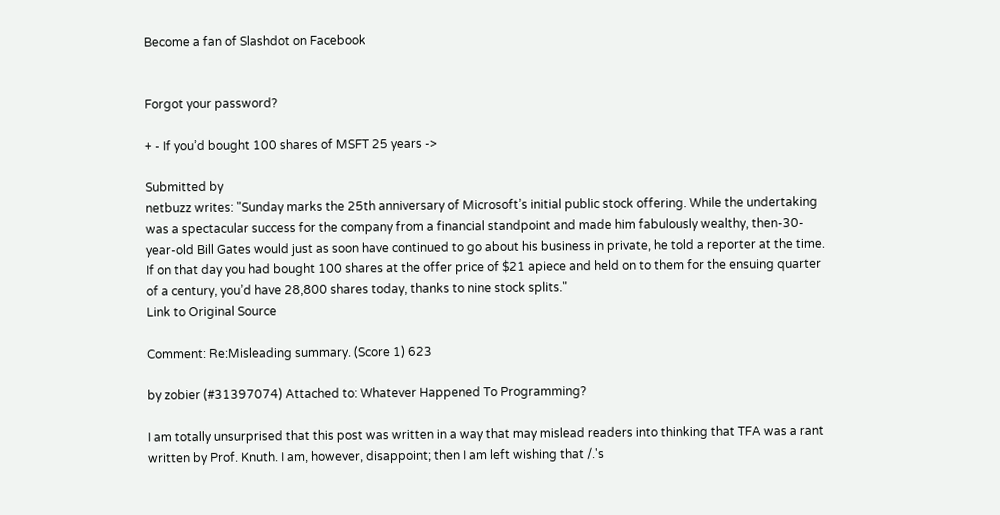Become a fan of Slashdot on Facebook


Forgot your password?

+ - If you’d bought 100 shares of MSFT 25 years ->

Submitted by
netbuzz writes: "Sunday marks the 25th anniversary of Microsoft’s initial public stock offering. While the undertaking was a spectacular success for the company from a financial standpoint and made him fabulously wealthy, then-30-year-old Bill Gates would just as soon have continued to go about his business in private, he told a reporter at the time. If on that day you had bought 100 shares at the offer price of $21 apiece and held on to them for the ensuing quarter of a century, you’d have 28,800 shares today, thanks to nine stock splits."
Link to Original Source

Comment: Re:Misleading summary. (Score 1) 623

by zobier (#31397074) Attached to: Whatever Happened To Programming?

I am totally unsurprised that this post was written in a way that may mislead readers into thinking that TFA was a rant written by Prof. Knuth. I am, however, disappoint; then I am left wishing that /.'s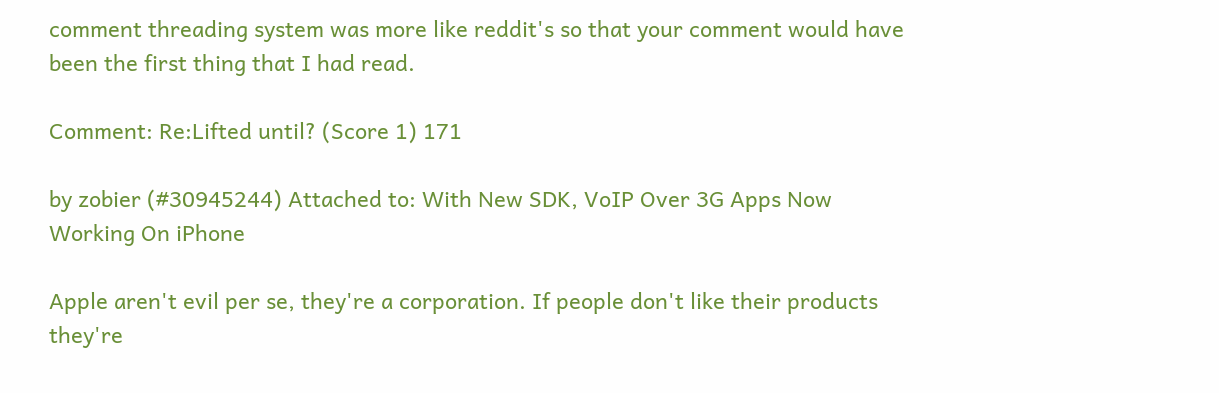comment threading system was more like reddit's so that your comment would have been the first thing that I had read.

Comment: Re:Lifted until? (Score 1) 171

by zobier (#30945244) Attached to: With New SDK, VoIP Over 3G Apps Now Working On iPhone

Apple aren't evil per se, they're a corporation. If people don't like their products they're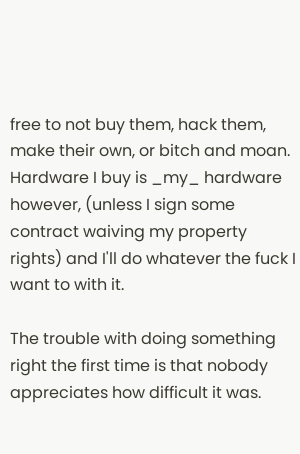free to not buy them, hack them, make their own, or bitch and moan. Hardware I buy is _my_ hardware however, (unless I sign some contract waiving my property rights) and I'll do whatever the fuck I want to with it.

The trouble with doing something right the first time is that nobody appreciates how difficult it was.